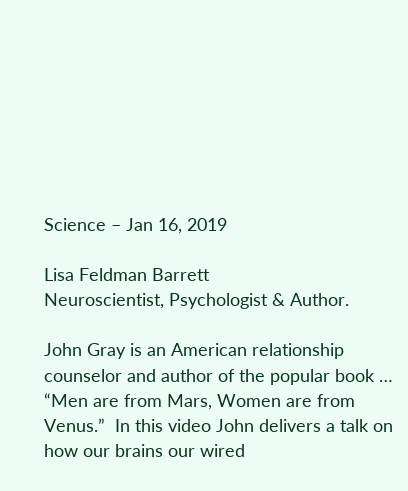Science – Jan 16, 2019

Lisa Feldman Barrett
Neuroscientist, Psychologist & Author.

John Gray is an American relationship counselor and author of the popular book … “Men are from Mars, Women are from Venus.”  In this video John delivers a talk on how our brains our wired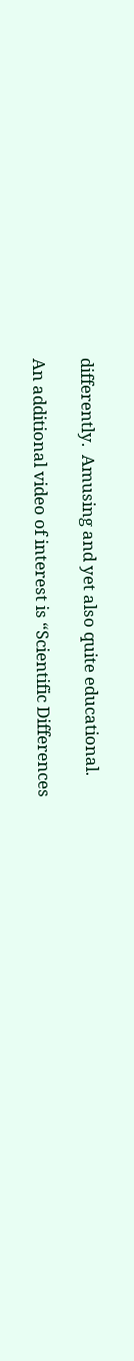differently.  Amusing and yet also quite educational.

An additional video of interest is “Scientific Differences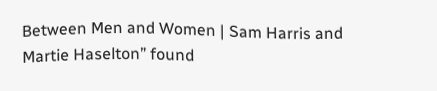Between Men and Women | Sam Harris and Martie Haselton” found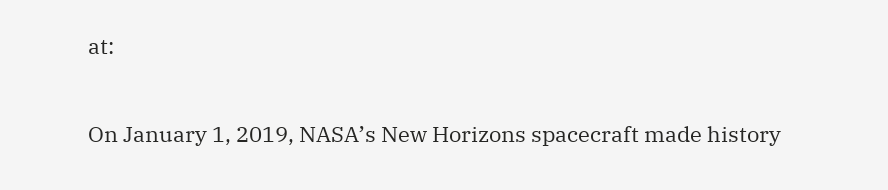at:

On January 1, 2019, NASA’s New Horizons spacecraft made history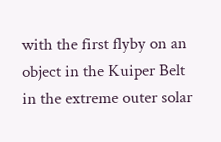with the first flyby on an object in the Kuiper Belt in the extreme outer solar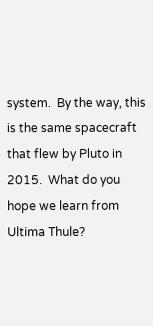system.  By the way, this is the same spacecraft that flew by Pluto in 2015.  What do you hope we learn from Ultima Thule?